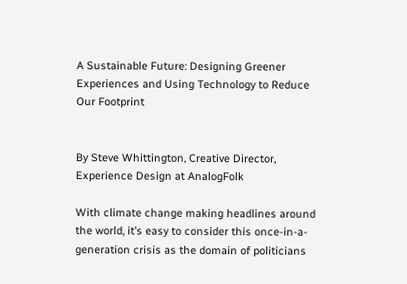A Sustainable Future: Designing Greener Experiences and Using Technology to Reduce Our Footprint


By Steve Whittington, Creative Director, Experience Design at AnalogFolk

With climate change making headlines around the world, it’s easy to consider this once-in-a-generation crisis as the domain of politicians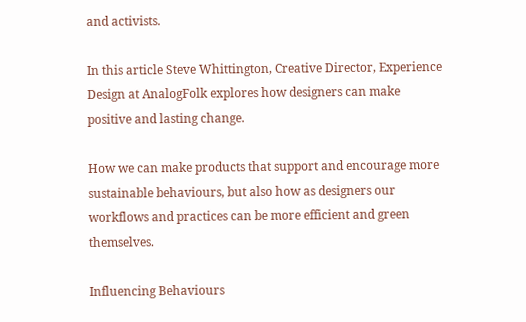and activists.

In this article Steve Whittington, Creative Director, Experience Design at AnalogFolk explores how designers can make positive and lasting change.

How we can make products that support and encourage more sustainable behaviours, but also how as designers our workflows and practices can be more efficient and green themselves.

Influencing Behaviours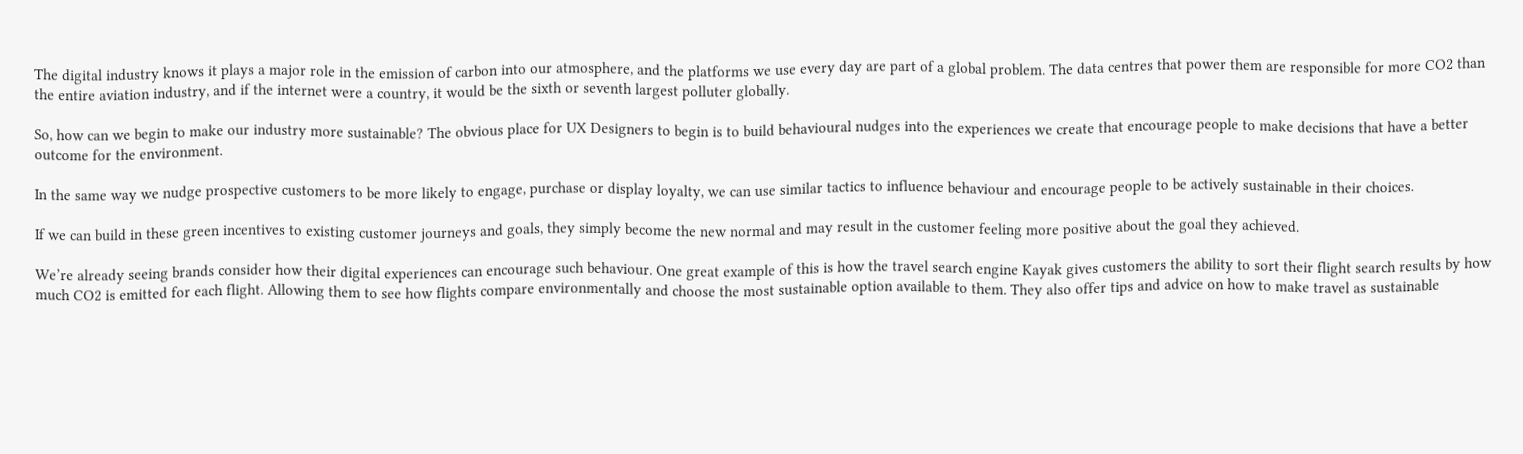The digital industry knows it plays a major role in the emission of carbon into our atmosphere, and the platforms we use every day are part of a global problem. The data centres that power them are responsible for more CO2 than the entire aviation industry, and if the internet were a country, it would be the sixth or seventh largest polluter globally.

So, how can we begin to make our industry more sustainable? The obvious place for UX Designers to begin is to build behavioural nudges into the experiences we create that encourage people to make decisions that have a better outcome for the environment.

In the same way we nudge prospective customers to be more likely to engage, purchase or display loyalty, we can use similar tactics to influence behaviour and encourage people to be actively sustainable in their choices.

If we can build in these green incentives to existing customer journeys and goals, they simply become the new normal and may result in the customer feeling more positive about the goal they achieved.

We’re already seeing brands consider how their digital experiences can encourage such behaviour. One great example of this is how the travel search engine Kayak gives customers the ability to sort their flight search results by how much CO2 is emitted for each flight. Allowing them to see how flights compare environmentally and choose the most sustainable option available to them. They also offer tips and advice on how to make travel as sustainable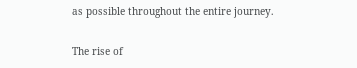as possible throughout the entire journey.

The rise of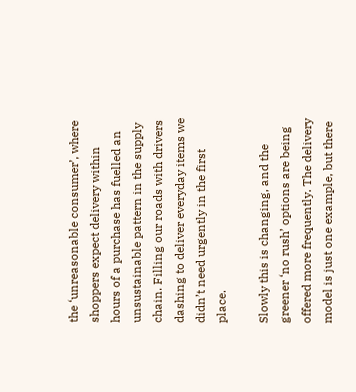the ‘unreasonable consumer’, where shoppers expect delivery within hours of a purchase has fuelled an unsustainable pattern in the supply chain. Filling our roads with drivers dashing to deliver everyday items we didn’t need urgently in the first place.

Slowly this is changing, and the greener ‘no rush’ options are being offered more frequently. The delivery model is just one example, but there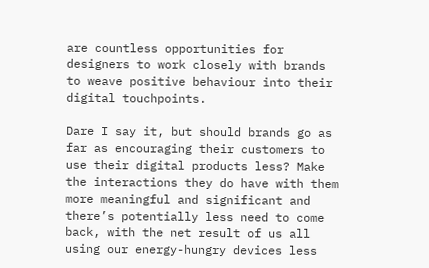are countless opportunities for designers to work closely with brands to weave positive behaviour into their digital touchpoints.

Dare I say it, but should brands go as far as encouraging their customers to use their digital products less? Make the interactions they do have with them more meaningful and significant and there’s potentially less need to come back, with the net result of us all using our energy-hungry devices less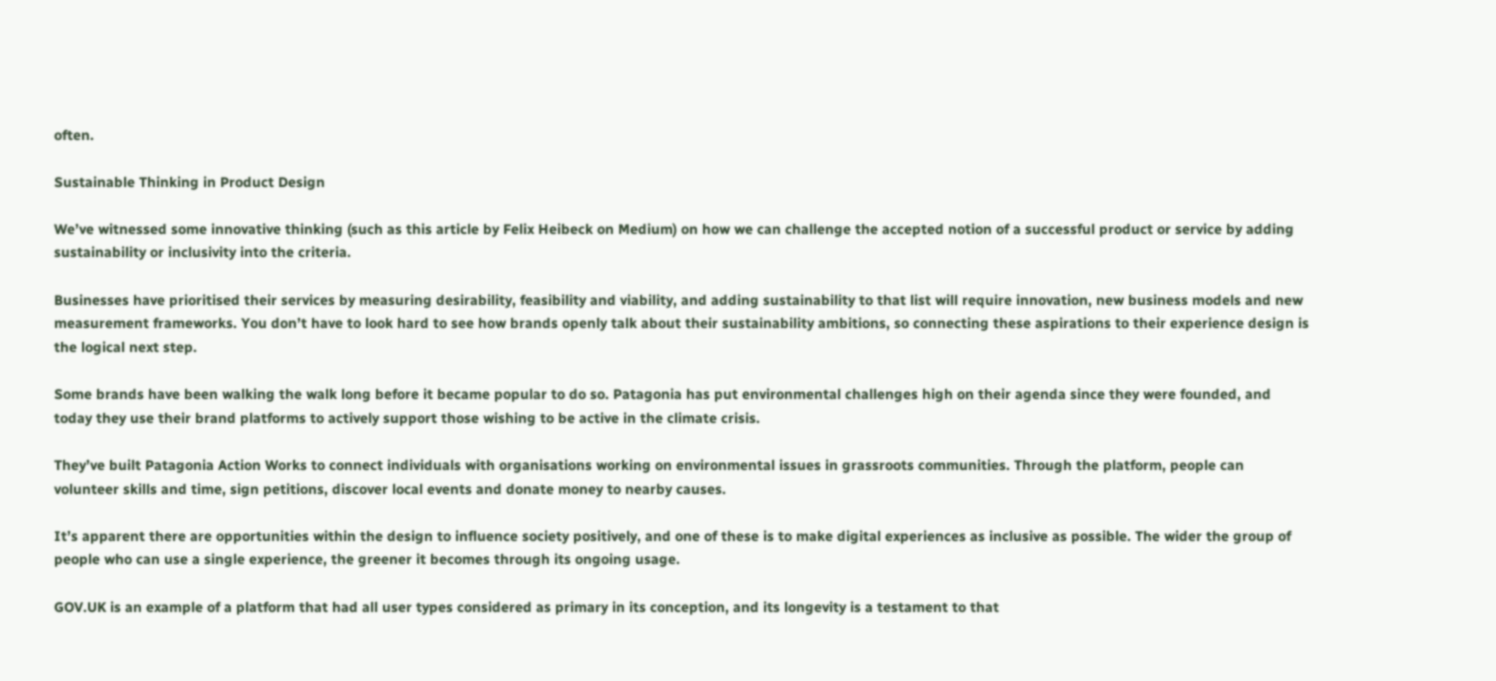often.

Sustainable Thinking in Product Design

We’ve witnessed some innovative thinking (such as this article by Felix Heibeck on Medium) on how we can challenge the accepted notion of a successful product or service by adding sustainability or inclusivity into the criteria.

Businesses have prioritised their services by measuring desirability, feasibility and viability, and adding sustainability to that list will require innovation, new business models and new measurement frameworks. You don’t have to look hard to see how brands openly talk about their sustainability ambitions, so connecting these aspirations to their experience design is the logical next step.

Some brands have been walking the walk long before it became popular to do so. Patagonia has put environmental challenges high on their agenda since they were founded, and today they use their brand platforms to actively support those wishing to be active in the climate crisis.

They’ve built Patagonia Action Works to connect individuals with organisations working on environmental issues in grassroots communities. Through the platform, people can volunteer skills and time, sign petitions, discover local events and donate money to nearby causes.

It’s apparent there are opportunities within the design to influence society positively, and one of these is to make digital experiences as inclusive as possible. The wider the group of people who can use a single experience, the greener it becomes through its ongoing usage.

GOV.UK is an example of a platform that had all user types considered as primary in its conception, and its longevity is a testament to that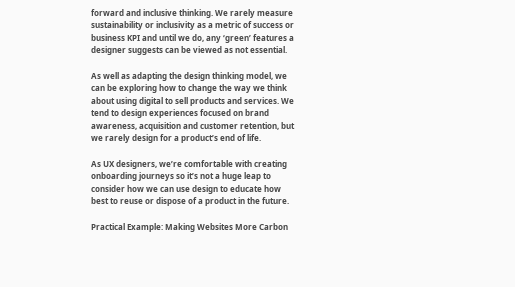forward and inclusive thinking. We rarely measure sustainability or inclusivity as a metric of success or business KPI and until we do, any ‘green’ features a designer suggests can be viewed as not essential.

As well as adapting the design thinking model, we can be exploring how to change the way we think about using digital to sell products and services. We tend to design experiences focused on brand awareness, acquisition and customer retention, but we rarely design for a product’s end of life.

As UX designers, we’re comfortable with creating onboarding journeys so it’s not a huge leap to consider how we can use design to educate how best to reuse or dispose of a product in the future.

Practical Example: Making Websites More Carbon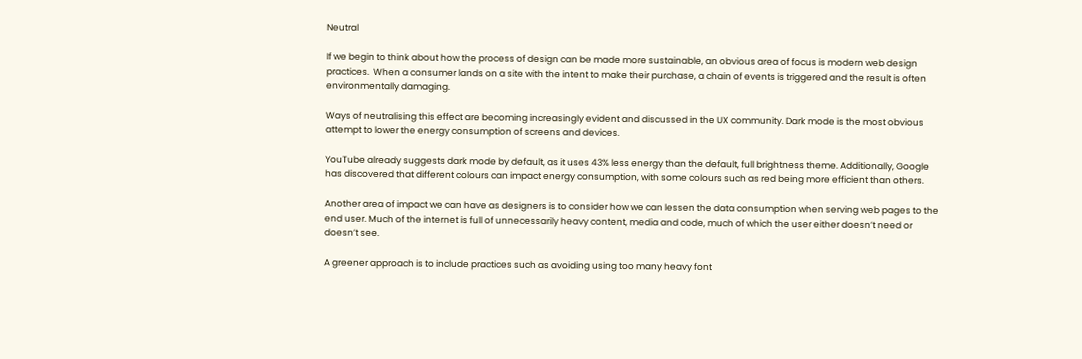Neutral

If we begin to think about how the process of design can be made more sustainable, an obvious area of focus is modern web design practices.  When a consumer lands on a site with the intent to make their purchase, a chain of events is triggered and the result is often environmentally damaging.

Ways of neutralising this effect are becoming increasingly evident and discussed in the UX community. Dark mode is the most obvious attempt to lower the energy consumption of screens and devices.

YouTube already suggests dark mode by default, as it uses 43% less energy than the default, full brightness theme. Additionally, Google has discovered that different colours can impact energy consumption, with some colours such as red being more efficient than others.

Another area of impact we can have as designers is to consider how we can lessen the data consumption when serving web pages to the end user. Much of the internet is full of unnecessarily heavy content, media and code, much of which the user either doesn’t need or doesn’t see.

A greener approach is to include practices such as avoiding using too many heavy font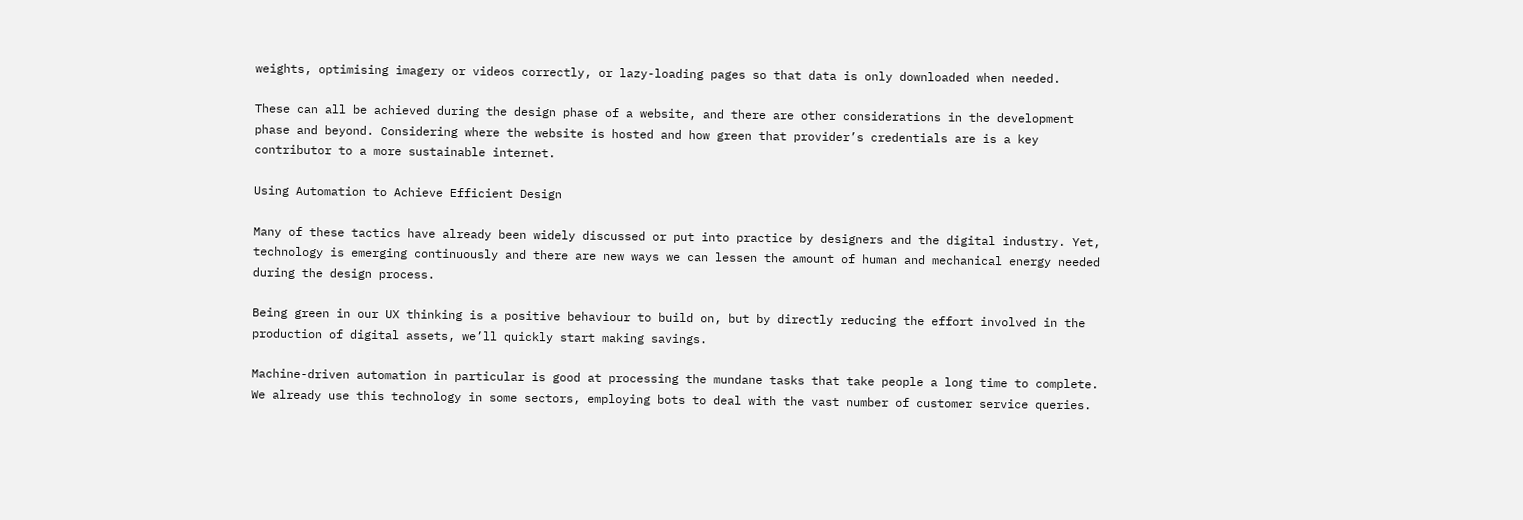weights, optimising imagery or videos correctly, or lazy-loading pages so that data is only downloaded when needed.

These can all be achieved during the design phase of a website, and there are other considerations in the development phase and beyond. Considering where the website is hosted and how green that provider’s credentials are is a key contributor to a more sustainable internet.

Using Automation to Achieve Efficient Design

Many of these tactics have already been widely discussed or put into practice by designers and the digital industry. Yet, technology is emerging continuously and there are new ways we can lessen the amount of human and mechanical energy needed during the design process.

Being green in our UX thinking is a positive behaviour to build on, but by directly reducing the effort involved in the production of digital assets, we’ll quickly start making savings.

Machine-driven automation in particular is good at processing the mundane tasks that take people a long time to complete. We already use this technology in some sectors, employing bots to deal with the vast number of customer service queries.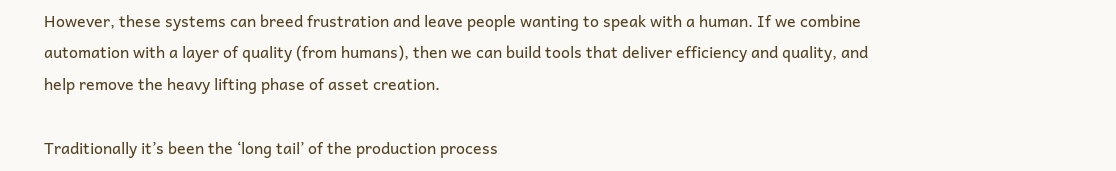However, these systems can breed frustration and leave people wanting to speak with a human. If we combine automation with a layer of quality (from humans), then we can build tools that deliver efficiency and quality, and help remove the heavy lifting phase of asset creation.

Traditionally it’s been the ‘long tail’ of the production process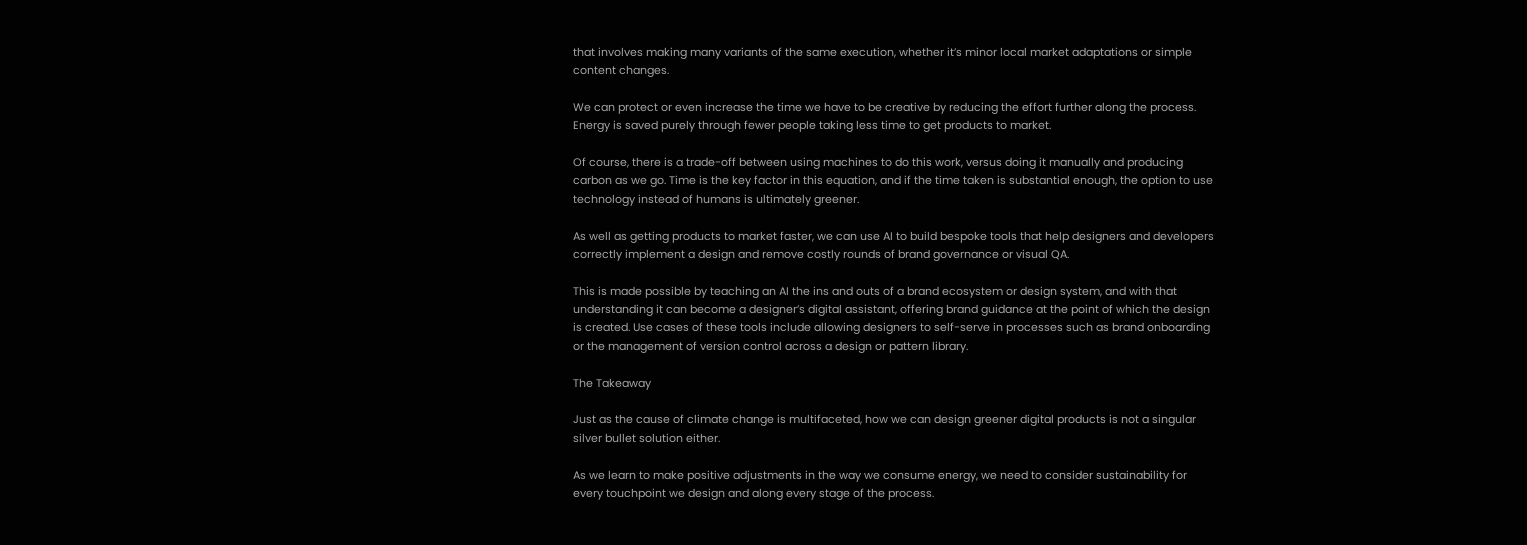that involves making many variants of the same execution, whether it’s minor local market adaptations or simple content changes.

We can protect or even increase the time we have to be creative by reducing the effort further along the process. Energy is saved purely through fewer people taking less time to get products to market.

Of course, there is a trade-off between using machines to do this work, versus doing it manually and producing carbon as we go. Time is the key factor in this equation, and if the time taken is substantial enough, the option to use technology instead of humans is ultimately greener.

As well as getting products to market faster, we can use AI to build bespoke tools that help designers and developers correctly implement a design and remove costly rounds of brand governance or visual QA.

This is made possible by teaching an AI the ins and outs of a brand ecosystem or design system, and with that understanding it can become a designer’s digital assistant, offering brand guidance at the point of which the design is created. Use cases of these tools include allowing designers to self-serve in processes such as brand onboarding or the management of version control across a design or pattern library.

The Takeaway

Just as the cause of climate change is multifaceted, how we can design greener digital products is not a singular silver bullet solution either.

As we learn to make positive adjustments in the way we consume energy, we need to consider sustainability for every touchpoint we design and along every stage of the process.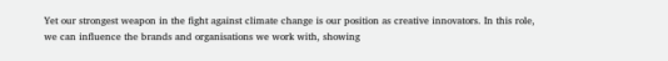Yet our strongest weapon in the fight against climate change is our position as creative innovators. In this role, we can influence the brands and organisations we work with, showing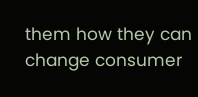them how they can change consumer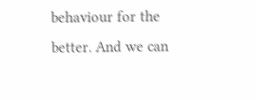behaviour for the better. And we can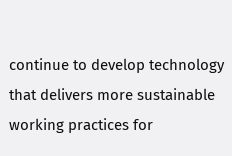continue to develop technology that delivers more sustainable working practices for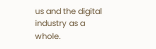us and the digital industry as a whole.